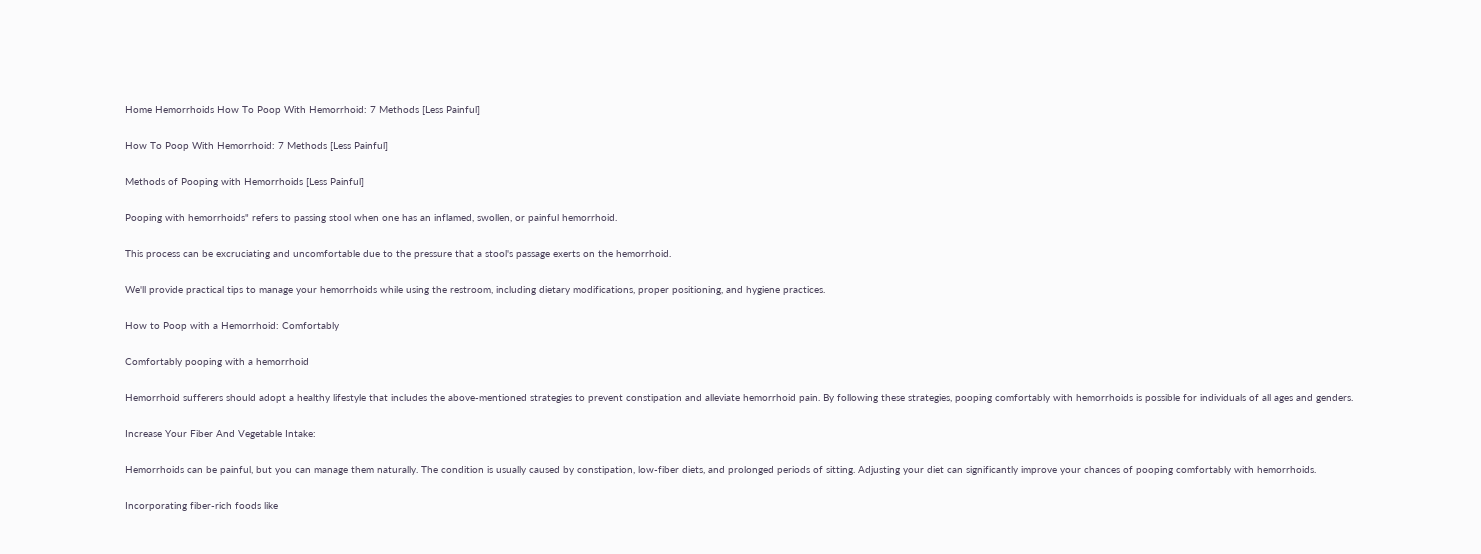Home Hemorrhoids How To Poop With Hemorrhoid: 7 Methods [Less Painful]

How To Poop With Hemorrhoid: 7 Methods [Less Painful]

Methods of Pooping with Hemorrhoids [Less Painful]

Pooping with hemorrhoids" refers to passing stool when one has an inflamed, swollen, or painful hemorrhoid.

This process can be excruciating and uncomfortable due to the pressure that a stool's passage exerts on the hemorrhoid.

We'll provide practical tips to manage your hemorrhoids while using the restroom, including dietary modifications, proper positioning, and hygiene practices.

How to Poop with a Hemorrhoid: Comfortably

Comfortably pooping with a hemorrhoid

Hemorrhoid sufferers should adopt a healthy lifestyle that includes the above-mentioned strategies to prevent constipation and alleviate hemorrhoid pain. By following these strategies, pooping comfortably with hemorrhoids is possible for individuals of all ages and genders.

Increase Your Fiber And Vegetable Intake:

Hemorrhoids can be painful, but you can manage them naturally. The condition is usually caused by constipation, low-fiber diets, and prolonged periods of sitting. Adjusting your diet can significantly improve your chances of pooping comfortably with hemorrhoids.

Incorporating fiber-rich foods like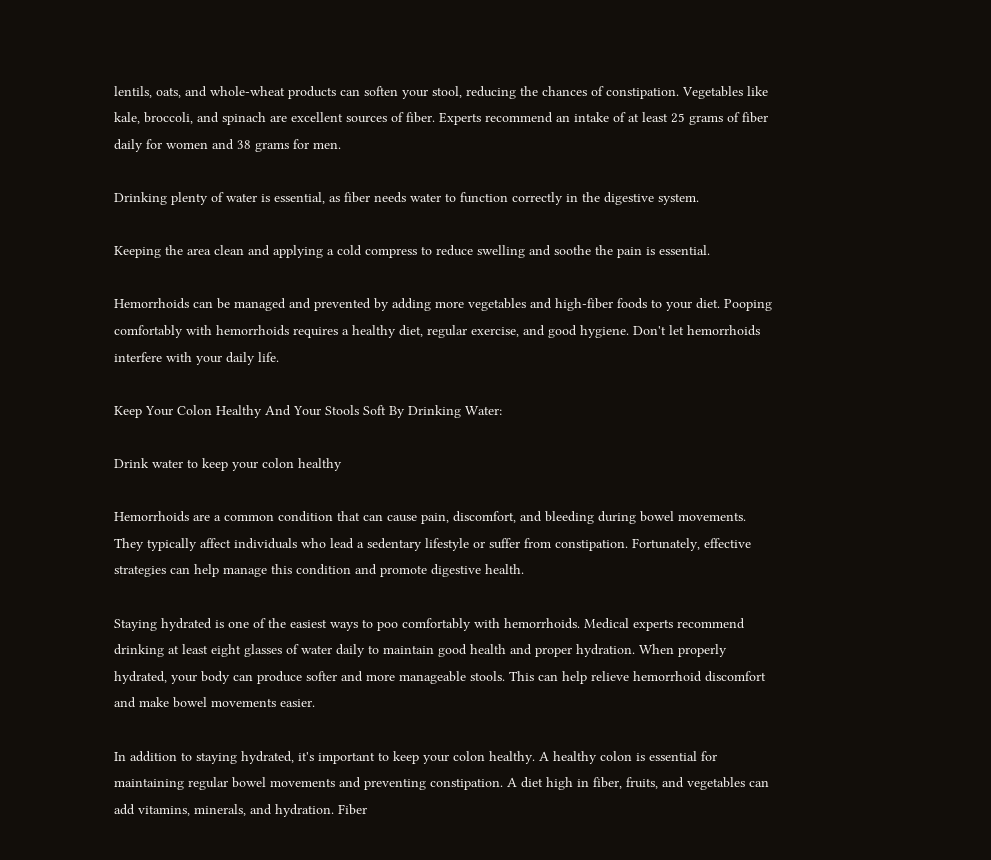lentils, oats, and whole-wheat products can soften your stool, reducing the chances of constipation. Vegetables like kale, broccoli, and spinach are excellent sources of fiber. Experts recommend an intake of at least 25 grams of fiber daily for women and 38 grams for men.

Drinking plenty of water is essential, as fiber needs water to function correctly in the digestive system.

Keeping the area clean and applying a cold compress to reduce swelling and soothe the pain is essential.

Hemorrhoids can be managed and prevented by adding more vegetables and high-fiber foods to your diet. Pooping comfortably with hemorrhoids requires a healthy diet, regular exercise, and good hygiene. Don't let hemorrhoids interfere with your daily life.

Keep Your Colon Healthy And Your Stools Soft By Drinking Water:

Drink water to keep your colon healthy

Hemorrhoids are a common condition that can cause pain, discomfort, and bleeding during bowel movements. They typically affect individuals who lead a sedentary lifestyle or suffer from constipation. Fortunately, effective strategies can help manage this condition and promote digestive health.

Staying hydrated is one of the easiest ways to poo comfortably with hemorrhoids. Medical experts recommend drinking at least eight glasses of water daily to maintain good health and proper hydration. When properly hydrated, your body can produce softer and more manageable stools. This can help relieve hemorrhoid discomfort and make bowel movements easier.

In addition to staying hydrated, it's important to keep your colon healthy. A healthy colon is essential for maintaining regular bowel movements and preventing constipation. A diet high in fiber, fruits, and vegetables can add vitamins, minerals, and hydration. Fiber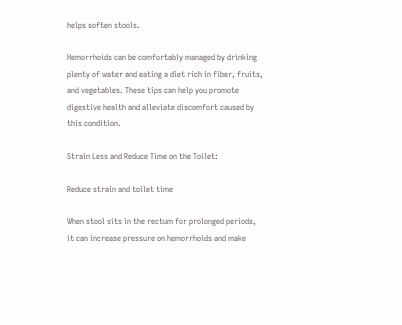helps soften stools.

Hemorrhoids can be comfortably managed by drinking plenty of water and eating a diet rich in fiber, fruits, and vegetables. These tips can help you promote digestive health and alleviate discomfort caused by this condition.

Strain Less and Reduce Time on the Toilet:

Reduce strain and toilet time

When stool sits in the rectum for prolonged periods, it can increase pressure on hemorrhoids and make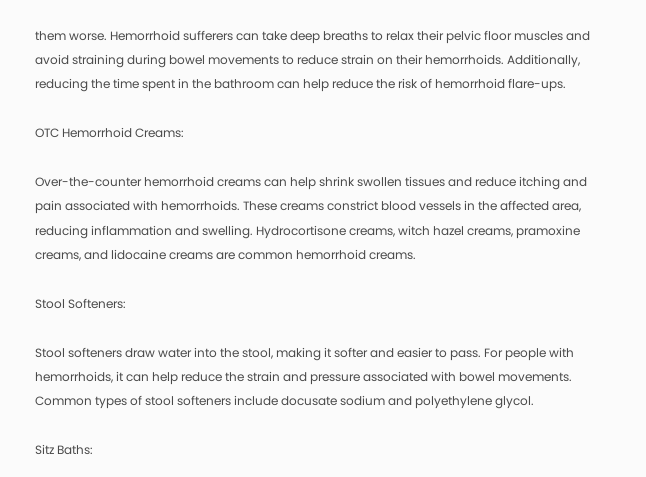them worse. Hemorrhoid sufferers can take deep breaths to relax their pelvic floor muscles and avoid straining during bowel movements to reduce strain on their hemorrhoids. Additionally, reducing the time spent in the bathroom can help reduce the risk of hemorrhoid flare-ups.

OTC Hemorrhoid Creams:

Over-the-counter hemorrhoid creams can help shrink swollen tissues and reduce itching and pain associated with hemorrhoids. These creams constrict blood vessels in the affected area, reducing inflammation and swelling. Hydrocortisone creams, witch hazel creams, pramoxine creams, and lidocaine creams are common hemorrhoid creams.

Stool Softeners:

Stool softeners draw water into the stool, making it softer and easier to pass. For people with hemorrhoids, it can help reduce the strain and pressure associated with bowel movements. Common types of stool softeners include docusate sodium and polyethylene glycol.

Sitz Baths: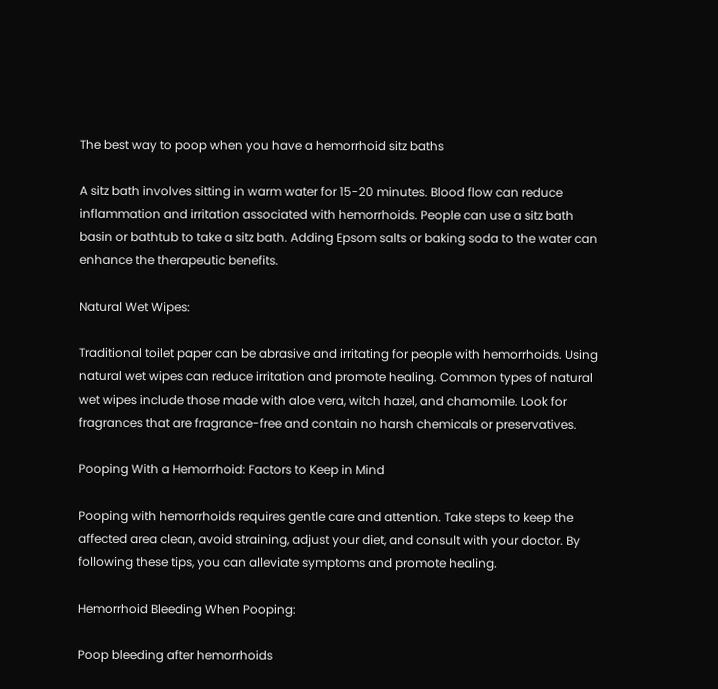The best way to poop when you have a hemorrhoid sitz baths

A sitz bath involves sitting in warm water for 15-20 minutes. Blood flow can reduce inflammation and irritation associated with hemorrhoids. People can use a sitz bath basin or bathtub to take a sitz bath. Adding Epsom salts or baking soda to the water can enhance the therapeutic benefits.

Natural Wet Wipes:

Traditional toilet paper can be abrasive and irritating for people with hemorrhoids. Using natural wet wipes can reduce irritation and promote healing. Common types of natural wet wipes include those made with aloe vera, witch hazel, and chamomile. Look for fragrances that are fragrance-free and contain no harsh chemicals or preservatives.

Pooping With a Hemorrhoid: Factors to Keep in Mind

Pooping with hemorrhoids requires gentle care and attention. Take steps to keep the affected area clean, avoid straining, adjust your diet, and consult with your doctor. By following these tips, you can alleviate symptoms and promote healing.

Hemorrhoid Bleeding When Pooping:

Poop bleeding after hemorrhoids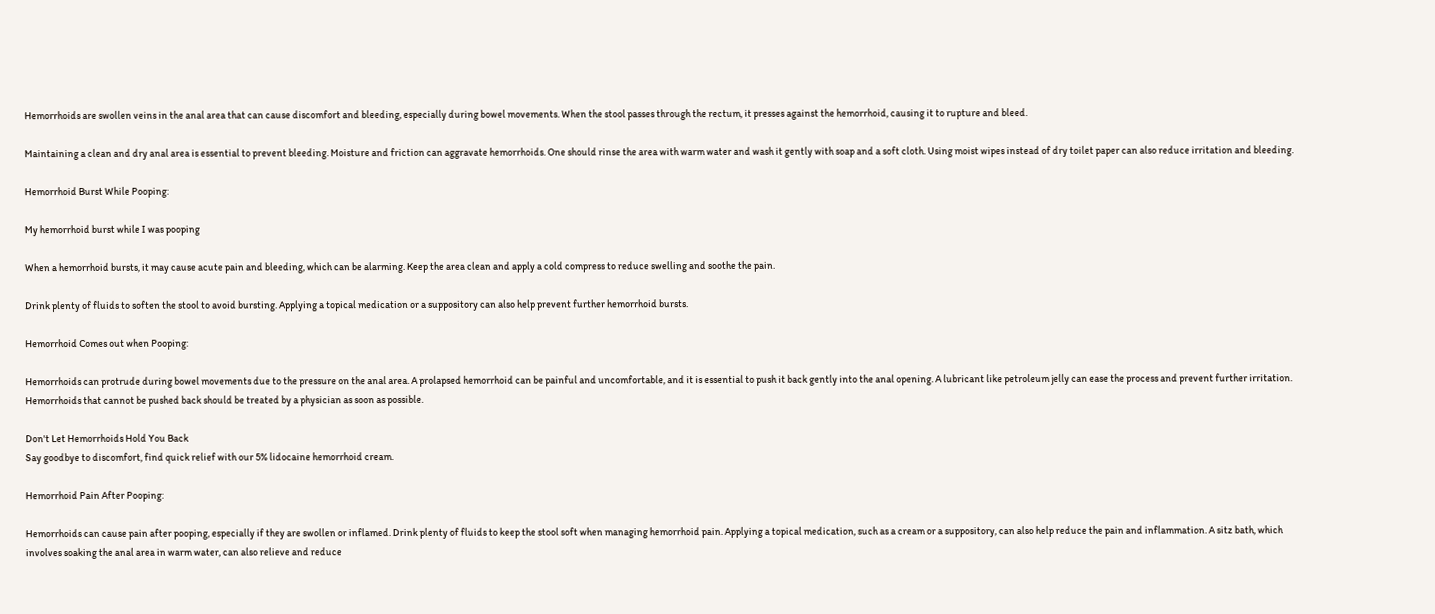Hemorrhoids are swollen veins in the anal area that can cause discomfort and bleeding, especially during bowel movements. When the stool passes through the rectum, it presses against the hemorrhoid, causing it to rupture and bleed.

Maintaining a clean and dry anal area is essential to prevent bleeding. Moisture and friction can aggravate hemorrhoids. One should rinse the area with warm water and wash it gently with soap and a soft cloth. Using moist wipes instead of dry toilet paper can also reduce irritation and bleeding.

Hemorrhoid Burst While Pooping:

My hemorrhoid burst while I was pooping

When a hemorrhoid bursts, it may cause acute pain and bleeding, which can be alarming. Keep the area clean and apply a cold compress to reduce swelling and soothe the pain.

Drink plenty of fluids to soften the stool to avoid bursting. Applying a topical medication or a suppository can also help prevent further hemorrhoid bursts.

Hemorrhoid Comes out when Pooping:

Hemorrhoids can protrude during bowel movements due to the pressure on the anal area. A prolapsed hemorrhoid can be painful and uncomfortable, and it is essential to push it back gently into the anal opening. A lubricant like petroleum jelly can ease the process and prevent further irritation. Hemorrhoids that cannot be pushed back should be treated by a physician as soon as possible.

Don't Let Hemorrhoids Hold You Back
Say goodbye to discomfort, find quick relief with our 5% lidocaine hemorrhoid cream.

Hemorrhoid Pain After Pooping:

Hemorrhoids can cause pain after pooping, especially if they are swollen or inflamed. Drink plenty of fluids to keep the stool soft when managing hemorrhoid pain. Applying a topical medication, such as a cream or a suppository, can also help reduce the pain and inflammation. A sitz bath, which involves soaking the anal area in warm water, can also relieve and reduce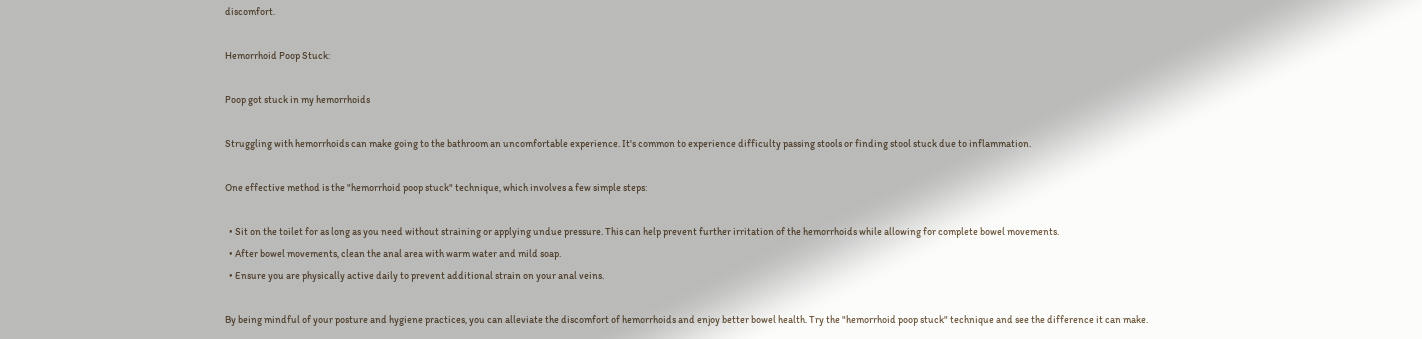discomfort.

Hemorrhoid Poop Stuck:

Poop got stuck in my hemorrhoids

Struggling with hemorrhoids can make going to the bathroom an uncomfortable experience. It's common to experience difficulty passing stools or finding stool stuck due to inflammation.

One effective method is the "hemorrhoid poop stuck" technique, which involves a few simple steps:

  • Sit on the toilet for as long as you need without straining or applying undue pressure. This can help prevent further irritation of the hemorrhoids while allowing for complete bowel movements.
  • After bowel movements, clean the anal area with warm water and mild soap.
  • Ensure you are physically active daily to prevent additional strain on your anal veins.

By being mindful of your posture and hygiene practices, you can alleviate the discomfort of hemorrhoids and enjoy better bowel health. Try the "hemorrhoid poop stuck" technique and see the difference it can make.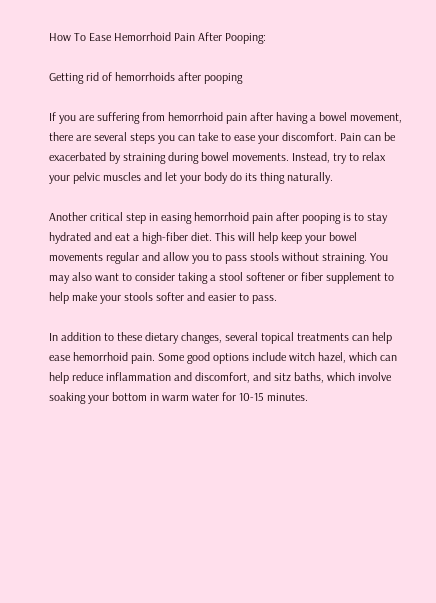How To Ease Hemorrhoid Pain After Pooping:

Getting rid of hemorrhoids after pooping

If you are suffering from hemorrhoid pain after having a bowel movement, there are several steps you can take to ease your discomfort. Pain can be exacerbated by straining during bowel movements. Instead, try to relax your pelvic muscles and let your body do its thing naturally.

Another critical step in easing hemorrhoid pain after pooping is to stay hydrated and eat a high-fiber diet. This will help keep your bowel movements regular and allow you to pass stools without straining. You may also want to consider taking a stool softener or fiber supplement to help make your stools softer and easier to pass.

In addition to these dietary changes, several topical treatments can help ease hemorrhoid pain. Some good options include witch hazel, which can help reduce inflammation and discomfort, and sitz baths, which involve soaking your bottom in warm water for 10-15 minutes.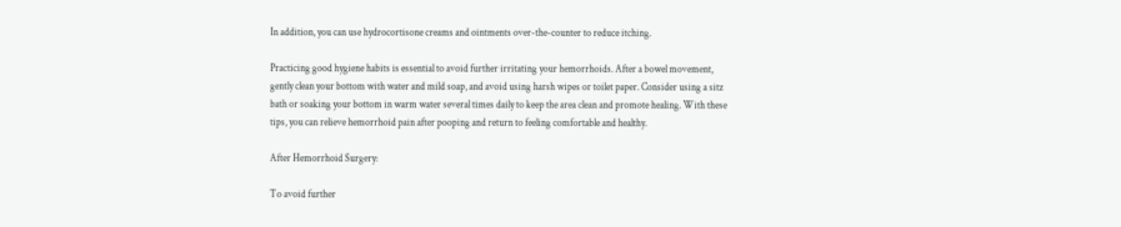In addition, you can use hydrocortisone creams and ointments over-the-counter to reduce itching.

Practicing good hygiene habits is essential to avoid further irritating your hemorrhoids. After a bowel movement, gently clean your bottom with water and mild soap, and avoid using harsh wipes or toilet paper. Consider using a sitz bath or soaking your bottom in warm water several times daily to keep the area clean and promote healing. With these tips, you can relieve hemorrhoid pain after pooping and return to feeling comfortable and healthy.

After Hemorrhoid Surgery:

To avoid further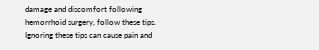damage and discomfort following hemorrhoid surgery, follow these tips. Ignoring these tips can cause pain and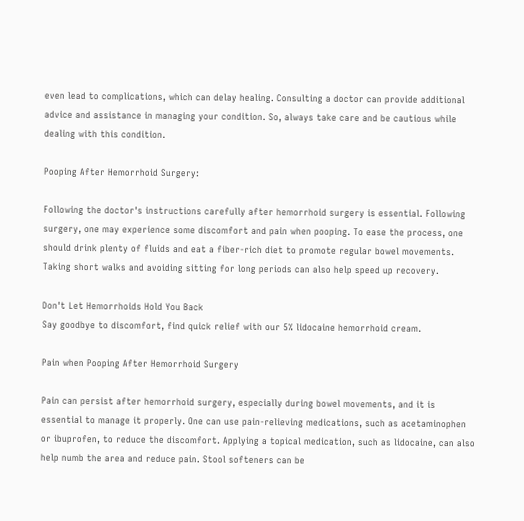even lead to complications, which can delay healing. Consulting a doctor can provide additional advice and assistance in managing your condition. So, always take care and be cautious while dealing with this condition.

Pooping After Hemorrhoid Surgery:

Following the doctor's instructions carefully after hemorrhoid surgery is essential. Following surgery, one may experience some discomfort and pain when pooping. To ease the process, one should drink plenty of fluids and eat a fiber-rich diet to promote regular bowel movements. Taking short walks and avoiding sitting for long periods can also help speed up recovery.

Don't Let Hemorrhoids Hold You Back
Say goodbye to discomfort, find quick relief with our 5% lidocaine hemorrhoid cream.

Pain when Pooping After Hemorrhoid Surgery

Pain can persist after hemorrhoid surgery, especially during bowel movements, and it is essential to manage it properly. One can use pain-relieving medications, such as acetaminophen or ibuprofen, to reduce the discomfort. Applying a topical medication, such as lidocaine, can also help numb the area and reduce pain. Stool softeners can be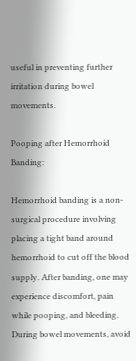useful in preventing further irritation during bowel movements.

Pooping after Hemorrhoid Banding:

Hemorrhoid banding is a non-surgical procedure involving placing a tight band around hemorrhoid to cut off the blood supply. After banding, one may experience discomfort, pain while pooping, and bleeding. During bowel movements, avoid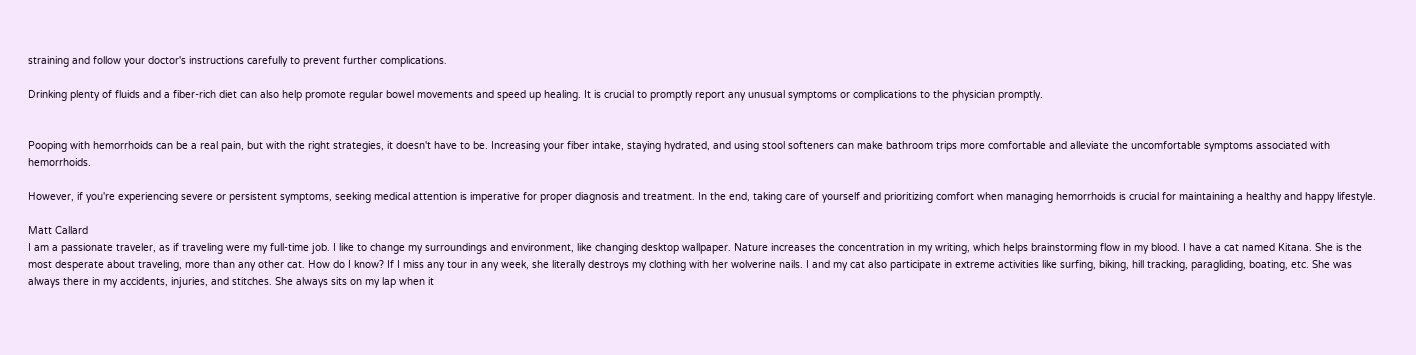straining and follow your doctor's instructions carefully to prevent further complications.

Drinking plenty of fluids and a fiber-rich diet can also help promote regular bowel movements and speed up healing. It is crucial to promptly report any unusual symptoms or complications to the physician promptly.


Pooping with hemorrhoids can be a real pain, but with the right strategies, it doesn't have to be. Increasing your fiber intake, staying hydrated, and using stool softeners can make bathroom trips more comfortable and alleviate the uncomfortable symptoms associated with hemorrhoids.

However, if you're experiencing severe or persistent symptoms, seeking medical attention is imperative for proper diagnosis and treatment. In the end, taking care of yourself and prioritizing comfort when managing hemorrhoids is crucial for maintaining a healthy and happy lifestyle.

Matt Callard
I am a passionate traveler, as if traveling were my full-time job. I like to change my surroundings and environment, like changing desktop wallpaper. Nature increases the concentration in my writing, which helps brainstorming flow in my blood. I have a cat named Kitana. She is the most desperate about traveling, more than any other cat. How do I know? If I miss any tour in any week, she literally destroys my clothing with her wolverine nails. I and my cat also participate in extreme activities like surfing, biking, hill tracking, paragliding, boating, etc. She was always there in my accidents, injuries, and stitches. She always sits on my lap when it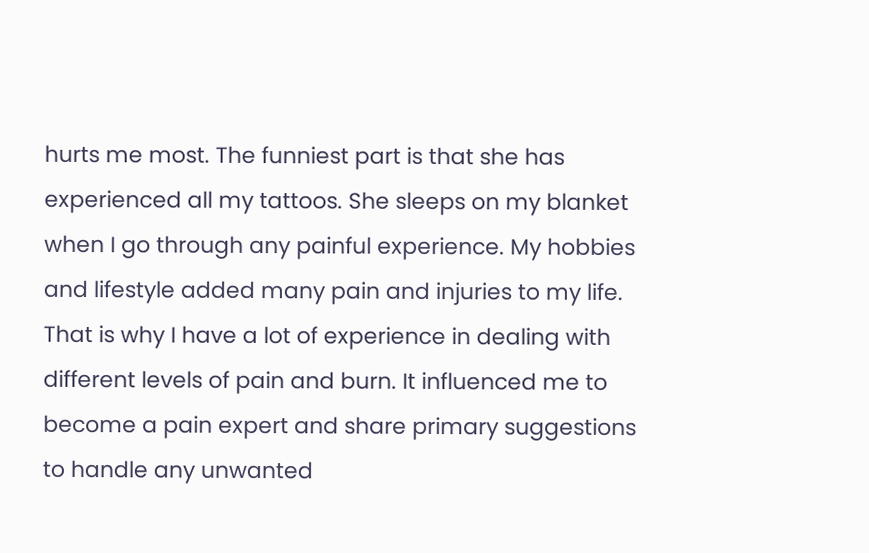hurts me most. The funniest part is that she has experienced all my tattoos. She sleeps on my blanket when I go through any painful experience. My hobbies and lifestyle added many pain and injuries to my life. That is why I have a lot of experience in dealing with different levels of pain and burn. It influenced me to become a pain expert and share primary suggestions to handle any unwanted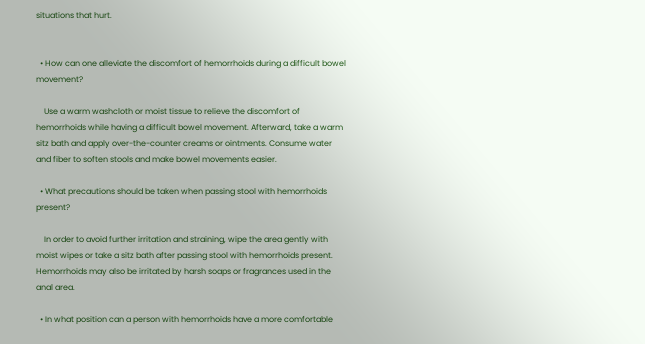situations that hurt.


  • How can one alleviate the discomfort of hemorrhoids during a difficult bowel movement?

    Use a warm washcloth or moist tissue to relieve the discomfort of hemorrhoids while having a difficult bowel movement. Afterward, take a warm sitz bath and apply over-the-counter creams or ointments. Consume water and fiber to soften stools and make bowel movements easier.

  • What precautions should be taken when passing stool with hemorrhoids present?

    In order to avoid further irritation and straining, wipe the area gently with moist wipes or take a sitz bath after passing stool with hemorrhoids present. Hemorrhoids may also be irritated by harsh soaps or fragrances used in the anal area.

  • In what position can a person with hemorrhoids have a more comfortable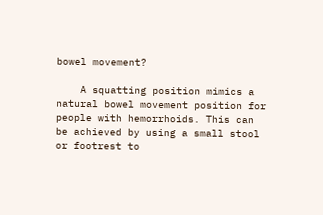bowel movement?

    A squatting position mimics a natural bowel movement position for people with hemorrhoids. This can be achieved by using a small stool or footrest to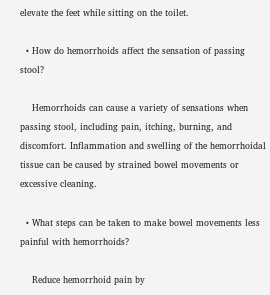elevate the feet while sitting on the toilet.

  • How do hemorrhoids affect the sensation of passing stool?

    Hemorrhoids can cause a variety of sensations when passing stool, including pain, itching, burning, and discomfort. Inflammation and swelling of the hemorrhoidal tissue can be caused by strained bowel movements or excessive cleaning.

  • What steps can be taken to make bowel movements less painful with hemorrhoids?

    Reduce hemorrhoid pain by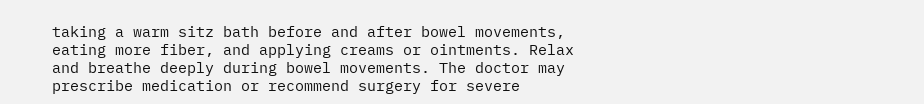taking a warm sitz bath before and after bowel movements, eating more fiber, and applying creams or ointments. Relax and breathe deeply during bowel movements. The doctor may prescribe medication or recommend surgery for severe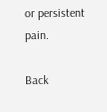or persistent pain.

Back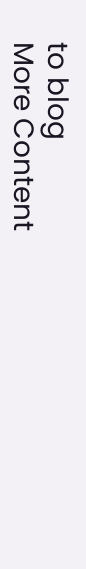to blog
More Content